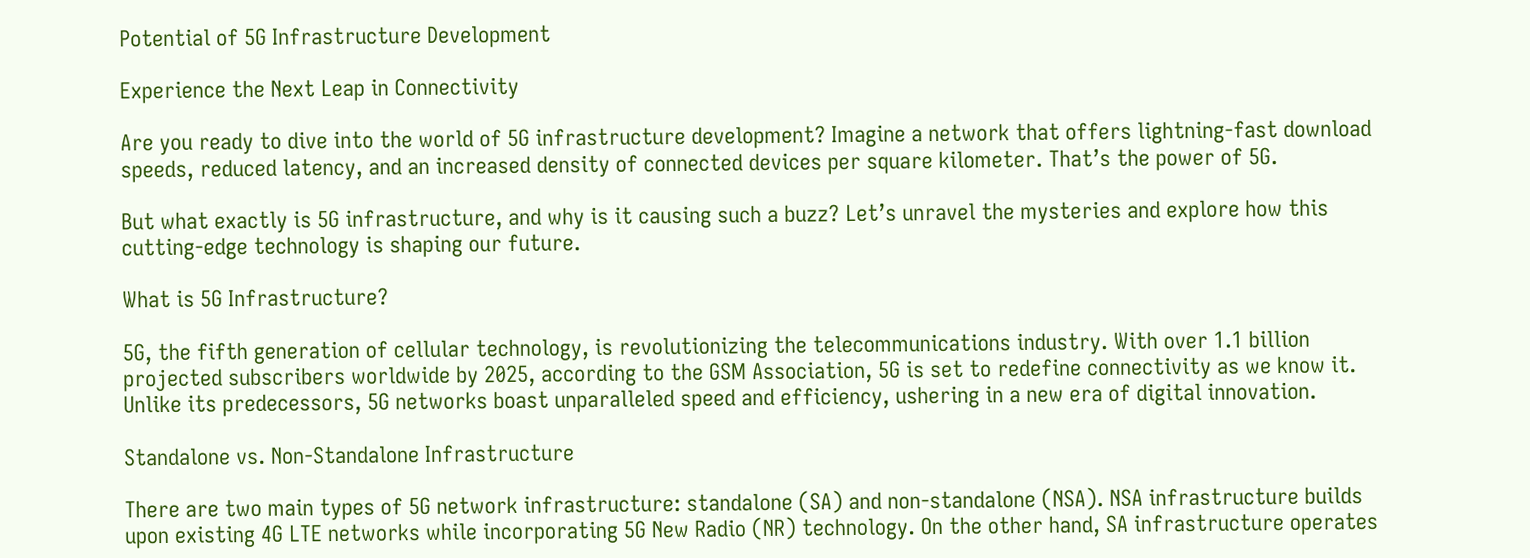Potential of 5G Infrastructure Development

Experience the Next Leap in Connectivity

Are you ready to dive into the world of 5G infrastructure development? Imagine a network that offers lightning-fast download speeds, reduced latency, and an increased density of connected devices per square kilometer. That’s the power of 5G.

But what exactly is 5G infrastructure, and why is it causing such a buzz? Let’s unravel the mysteries and explore how this cutting-edge technology is shaping our future.

What is 5G Infrastructure?

5G, the fifth generation of cellular technology, is revolutionizing the telecommunications industry. With over 1.1 billion projected subscribers worldwide by 2025, according to the GSM Association, 5G is set to redefine connectivity as we know it. Unlike its predecessors, 5G networks boast unparalleled speed and efficiency, ushering in a new era of digital innovation.

Standalone vs. Non-Standalone Infrastructure

There are two main types of 5G network infrastructure: standalone (SA) and non-standalone (NSA). NSA infrastructure builds upon existing 4G LTE networks while incorporating 5G New Radio (NR) technology. On the other hand, SA infrastructure operates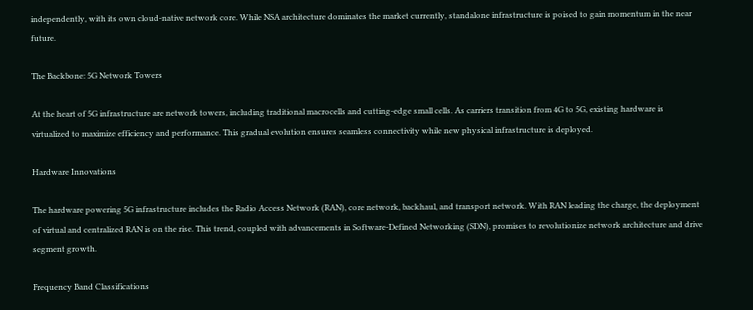independently, with its own cloud-native network core. While NSA architecture dominates the market currently, standalone infrastructure is poised to gain momentum in the near future.

The Backbone: 5G Network Towers

At the heart of 5G infrastructure are network towers, including traditional macrocells and cutting-edge small cells. As carriers transition from 4G to 5G, existing hardware is virtualized to maximize efficiency and performance. This gradual evolution ensures seamless connectivity while new physical infrastructure is deployed.

Hardware Innovations

The hardware powering 5G infrastructure includes the Radio Access Network (RAN), core network, backhaul, and transport network. With RAN leading the charge, the deployment of virtual and centralized RAN is on the rise. This trend, coupled with advancements in Software-Defined Networking (SDN), promises to revolutionize network architecture and drive segment growth.

Frequency Band Classifications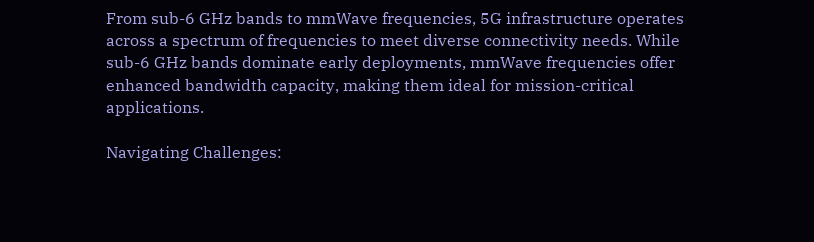From sub-6 GHz bands to mmWave frequencies, 5G infrastructure operates across a spectrum of frequencies to meet diverse connectivity needs. While sub-6 GHz bands dominate early deployments, mmWave frequencies offer enhanced bandwidth capacity, making them ideal for mission-critical applications.

Navigating Challenges: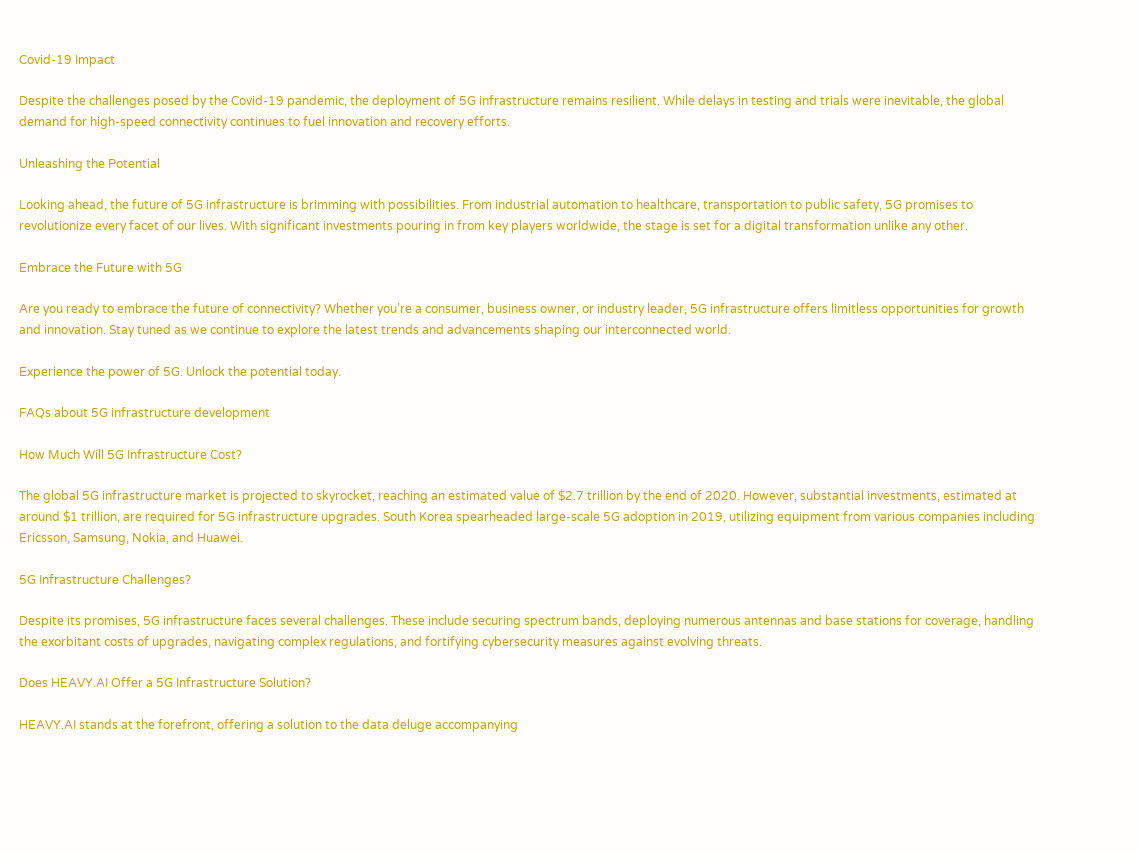Covid-19 Impact

Despite the challenges posed by the Covid-19 pandemic, the deployment of 5G infrastructure remains resilient. While delays in testing and trials were inevitable, the global demand for high-speed connectivity continues to fuel innovation and recovery efforts.

Unleashing the Potential

Looking ahead, the future of 5G infrastructure is brimming with possibilities. From industrial automation to healthcare, transportation to public safety, 5G promises to revolutionize every facet of our lives. With significant investments pouring in from key players worldwide, the stage is set for a digital transformation unlike any other.

Embrace the Future with 5G

Are you ready to embrace the future of connectivity? Whether you’re a consumer, business owner, or industry leader, 5G infrastructure offers limitless opportunities for growth and innovation. Stay tuned as we continue to explore the latest trends and advancements shaping our interconnected world.

Experience the power of 5G. Unlock the potential today.

FAQs about 5G infrastructure development

How Much Will 5G Infrastructure Cost?

The global 5G infrastructure market is projected to skyrocket, reaching an estimated value of $2.7 trillion by the end of 2020. However, substantial investments, estimated at around $1 trillion, are required for 5G infrastructure upgrades. South Korea spearheaded large-scale 5G adoption in 2019, utilizing equipment from various companies including Ericsson, Samsung, Nokia, and Huawei.

5G Infrastructure Challenges?

Despite its promises, 5G infrastructure faces several challenges. These include securing spectrum bands, deploying numerous antennas and base stations for coverage, handling the exorbitant costs of upgrades, navigating complex regulations, and fortifying cybersecurity measures against evolving threats.

Does HEAVY.AI Offer a 5G Infrastructure Solution?

HEAVY.AI stands at the forefront, offering a solution to the data deluge accompanying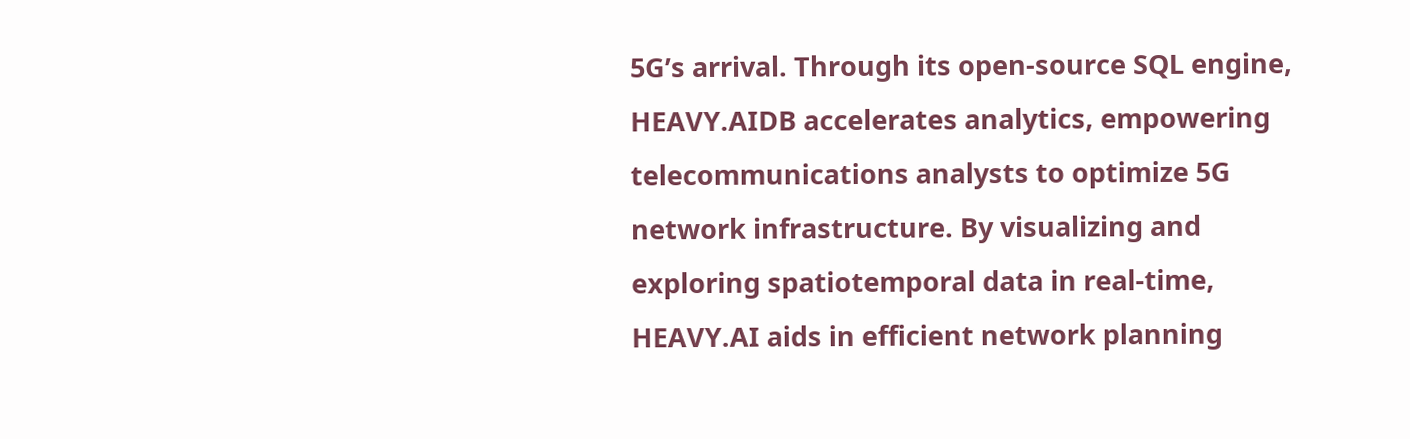5G’s arrival. Through its open-source SQL engine, HEAVY.AIDB accelerates analytics, empowering telecommunications analysts to optimize 5G network infrastructure. By visualizing and exploring spatiotemporal data in real-time, HEAVY.AI aids in efficient network planning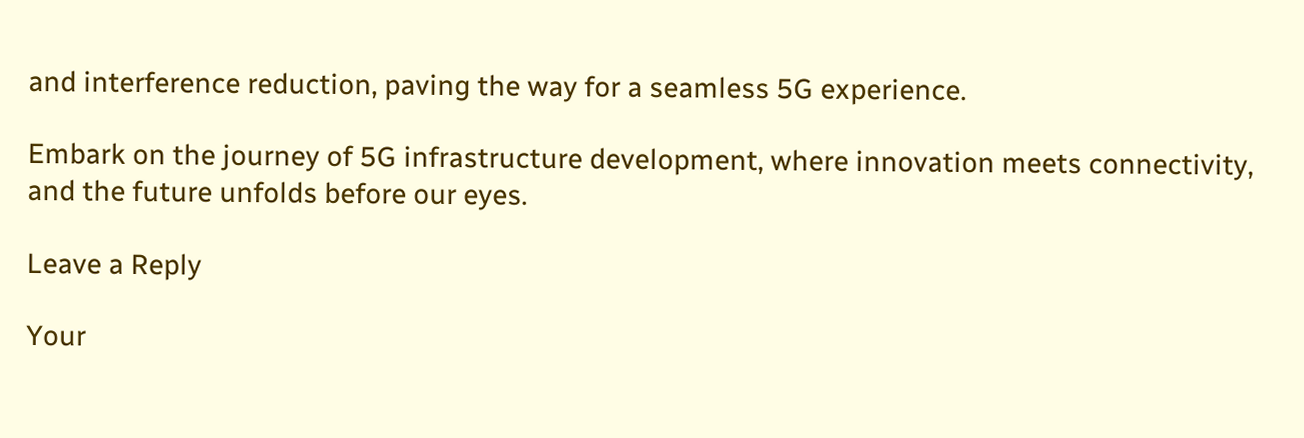and interference reduction, paving the way for a seamless 5G experience.

Embark on the journey of 5G infrastructure development, where innovation meets connectivity, and the future unfolds before our eyes.

Leave a Reply

Your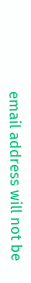email address will not be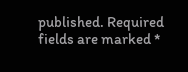published. Required fields are marked *